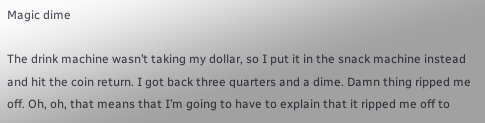Magic dime

The drink machine wasn’t taking my dollar, so I put it in the snack machine instead and hit the coin return. I got back three quarters and a dime. Damn thing ripped me off. Oh, oh, that means that I’m going to have to explain that it ripped me off to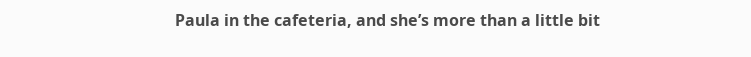Paula in the cafeteria, and she’s more than a little bit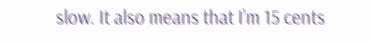slow. It also means that I’m 15 cents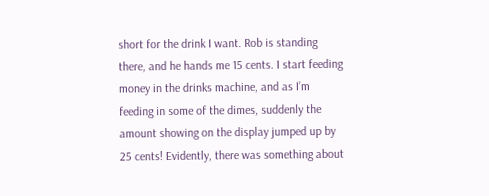short for the drink I want. Rob is standing there, and he hands me 15 cents. I start feeding money in the drinks machine, and as I’m feeding in some of the dimes, suddenly the amount showing on the display jumped up by 25 cents! Evidently, there was something about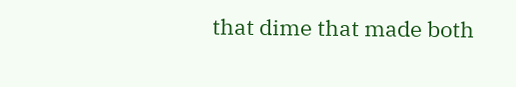that dime that made both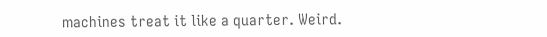machines treat it like a quarter. Weird.